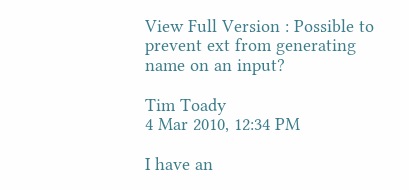View Full Version : Possible to prevent ext from generating name on an input?

Tim Toady
4 Mar 2010, 12:34 PM

I have an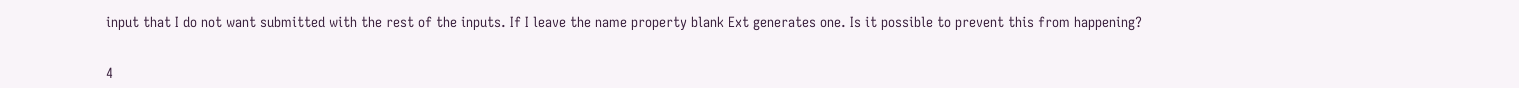input that I do not want submitted with the rest of the inputs. If I leave the name property blank Ext generates one. Is it possible to prevent this from happening?


4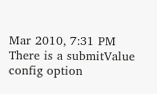Mar 2010, 7:31 PM
There is a submitValue config option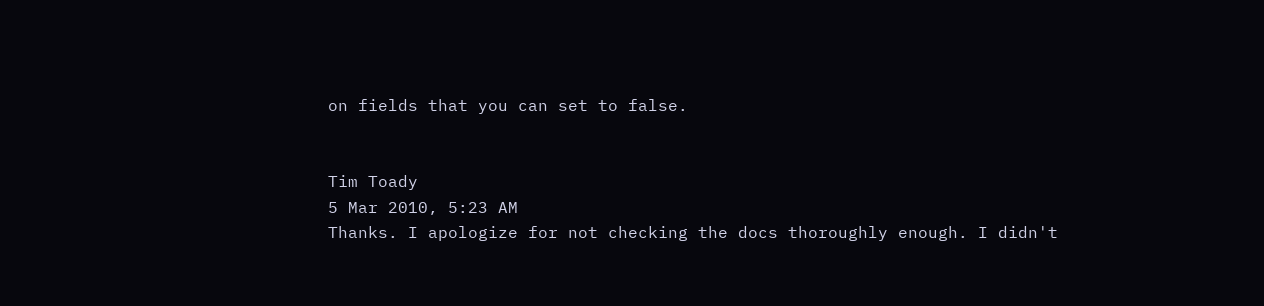on fields that you can set to false.


Tim Toady
5 Mar 2010, 5:23 AM
Thanks. I apologize for not checking the docs thoroughly enough. I didn't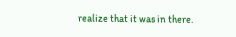realize that it was in there.